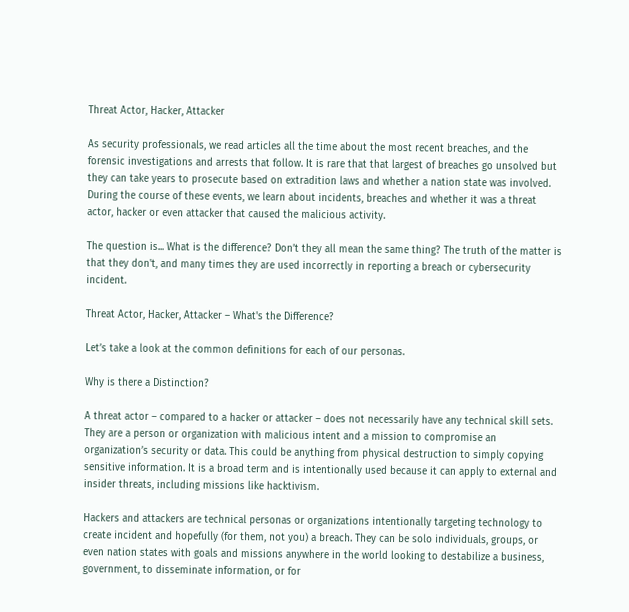Threat Actor, Hacker, Attacker

As security professionals, we read articles all the time about the most recent breaches, and the forensic investigations and arrests that follow. It is rare that that largest of breaches go unsolved but they can take years to prosecute based on extradition laws and whether a nation state was involved. During the course of these events, we learn about incidents, breaches and whether it was a threat actor, hacker or even attacker that caused the malicious activity.

The question is... What is the difference? Don’t they all mean the same thing? The truth of the matter is that they don't, and many times they are used incorrectly in reporting a breach or cybersecurity incident.

Threat Actor, Hacker, Attacker – What's the Difference?

Let’s take a look at the common definitions for each of our personas.

Why is there a Distinction?

A threat actor – compared to a hacker or attacker – does not necessarily have any technical skill sets. They are a person or organization with malicious intent and a mission to compromise an organization’s security or data. This could be anything from physical destruction to simply copying sensitive information. It is a broad term and is intentionally used because it can apply to external and insider threats, including missions like hacktivism.

Hackers and attackers are technical personas or organizations intentionally targeting technology to create incident and hopefully (for them, not you) a breach. They can be solo individuals, groups, or even nation states with goals and missions anywhere in the world looking to destabilize a business, government, to disseminate information, or for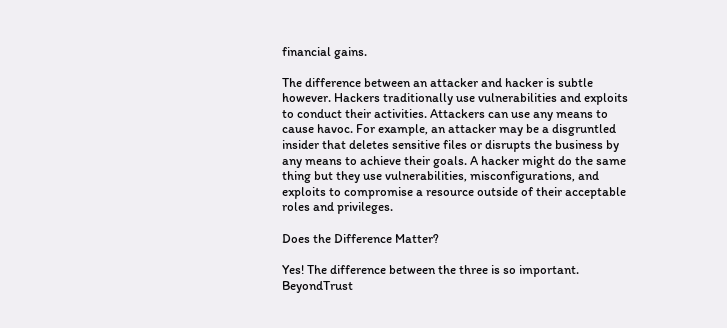financial gains.

The difference between an attacker and hacker is subtle however. Hackers traditionally use vulnerabilities and exploits to conduct their activities. Attackers can use any means to cause havoc. For example, an attacker may be a disgruntled insider that deletes sensitive files or disrupts the business by any means to achieve their goals. A hacker might do the same thing but they use vulnerabilities, misconfigurations, and exploits to compromise a resource outside of their acceptable roles and privileges.

Does the Difference Matter?

Yes! The difference between the three is so important. BeyondTrust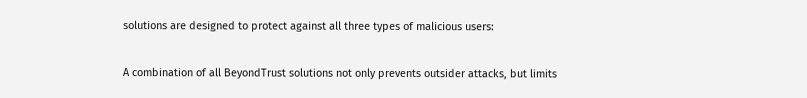solutions are designed to protect against all three types of malicious users:

A combination of all BeyondTrust solutions not only prevents outsider attacks, but limits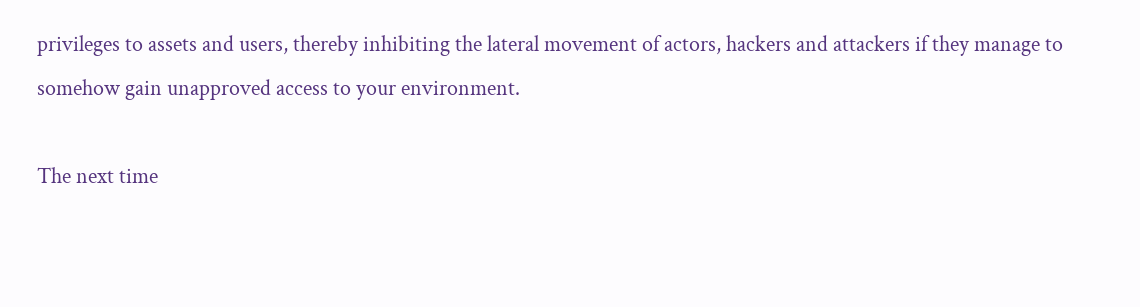privileges to assets and users, thereby inhibiting the lateral movement of actors, hackers and attackers if they manage to somehow gain unapproved access to your environment.

The next time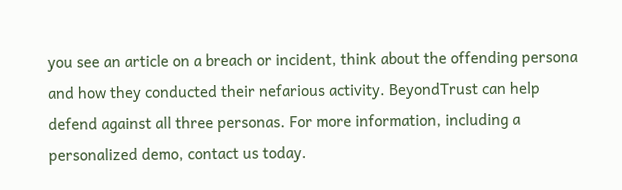you see an article on a breach or incident, think about the offending persona and how they conducted their nefarious activity. BeyondTrust can help defend against all three personas. For more information, including a personalized demo, contact us today.